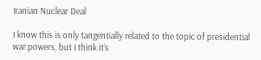Iranian Nuclear Deal

I know this is only tangentially related to the topic of presidential war powers, but I think it’s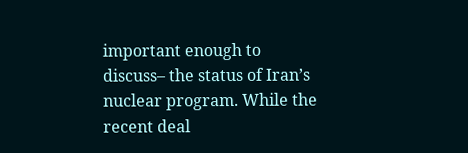important enough to discuss– the status of Iran’s nuclear program. While the recent deal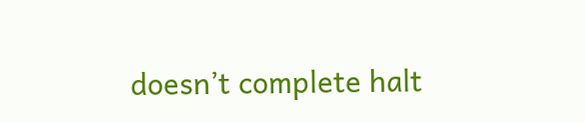doesn’t complete halt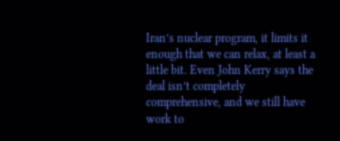Iran’s nuclear program, it limits it enough that we can relax, at least a little bit. Even John Kerry says the deal isn’t completely comprehensive, and we still have work to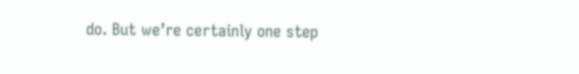do. But we’re certainly one step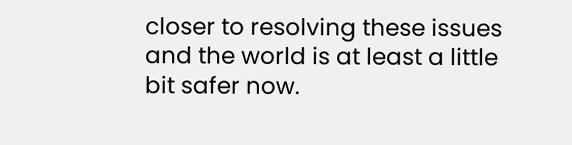closer to resolving these issues and the world is at least a little bit safer now.